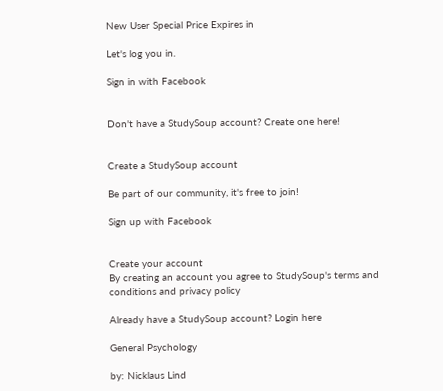New User Special Price Expires in

Let's log you in.

Sign in with Facebook


Don't have a StudySoup account? Create one here!


Create a StudySoup account

Be part of our community, it's free to join!

Sign up with Facebook


Create your account
By creating an account you agree to StudySoup's terms and conditions and privacy policy

Already have a StudySoup account? Login here

General Psychology

by: Nicklaus Lind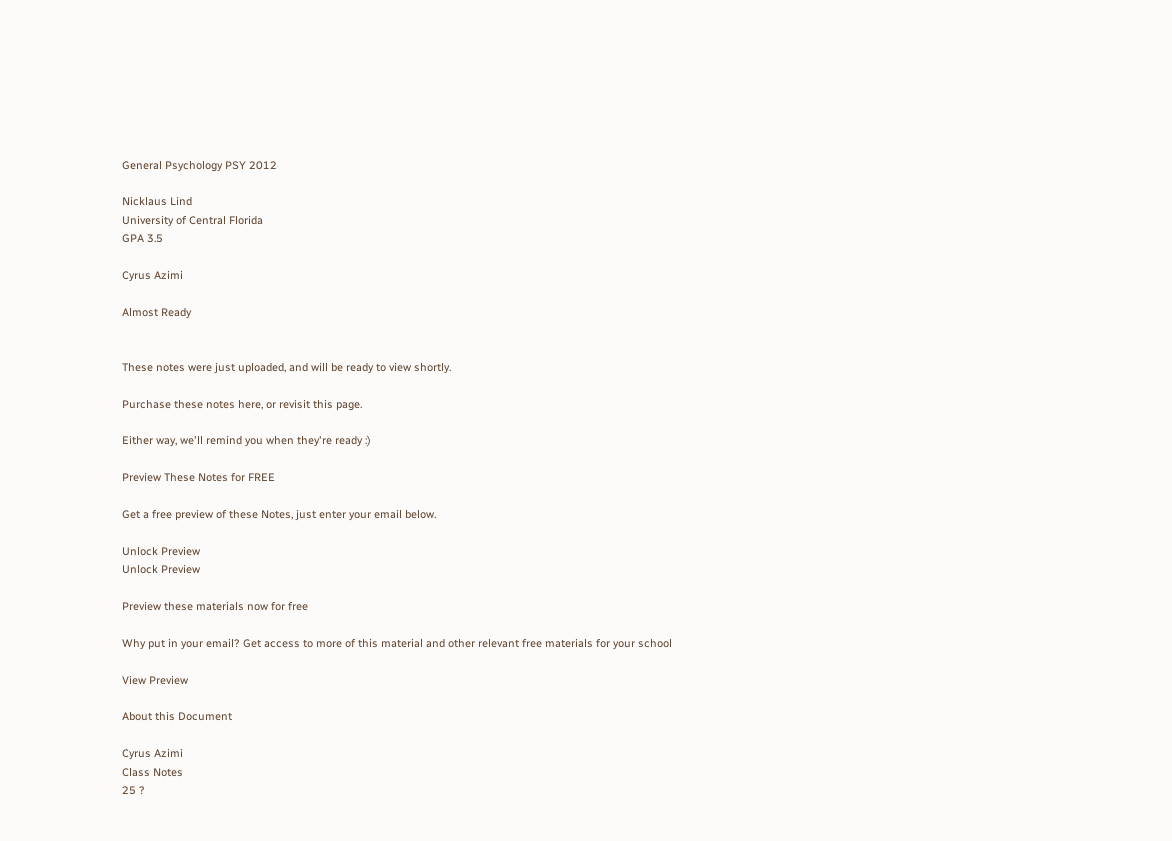General Psychology PSY 2012

Nicklaus Lind
University of Central Florida
GPA 3.5

Cyrus Azimi

Almost Ready


These notes were just uploaded, and will be ready to view shortly.

Purchase these notes here, or revisit this page.

Either way, we'll remind you when they're ready :)

Preview These Notes for FREE

Get a free preview of these Notes, just enter your email below.

Unlock Preview
Unlock Preview

Preview these materials now for free

Why put in your email? Get access to more of this material and other relevant free materials for your school

View Preview

About this Document

Cyrus Azimi
Class Notes
25 ?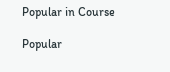Popular in Course

Popular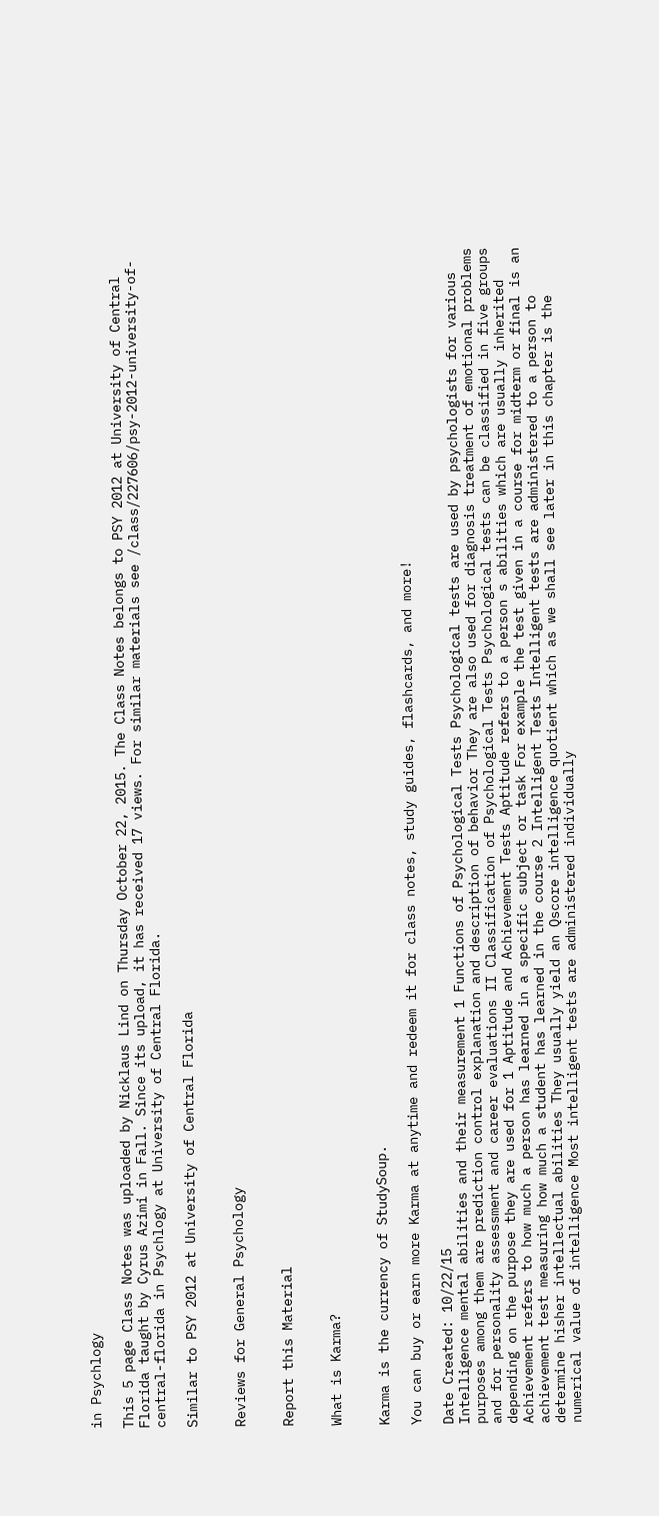in Psychlogy

This 5 page Class Notes was uploaded by Nicklaus Lind on Thursday October 22, 2015. The Class Notes belongs to PSY 2012 at University of Central Florida taught by Cyrus Azimi in Fall. Since its upload, it has received 17 views. For similar materials see /class/227606/psy-2012-university-of-central-florida in Psychlogy at University of Central Florida.

Similar to PSY 2012 at University of Central Florida


Reviews for General Psychology


Report this Material


What is Karma?


Karma is the currency of StudySoup.

You can buy or earn more Karma at anytime and redeem it for class notes, study guides, flashcards, and more!

Date Created: 10/22/15
Intelligence mental abilities and their measurement 1 Functions of Psychological Tests Psychological tests are used by psychologists for various purposes among them are prediction control explanation and description of behavior They are also used for diagnosis treatment of emotional problems and for personality assessment and career evaluations II Classification of Psychological Tests Psychological tests can be classified in five groups depending on the purpose they are used for 1 Aptitude and Achievement Tests Aptitude refers to a person s abilities which are usually inherited Achievement refers to how much a person has learned in a specific subject or task For example the test given in a course for midterm or final is an achievement test measuring how much a student has learned in the course 2 Intelligent Tests Intelligent tests are administered to a person to determine hisher intellectual abilities They usually yield an Qscore intelligence quotient which as we shall see later in this chapter is the numerical value of intelligence Most intelligent tests are administered individually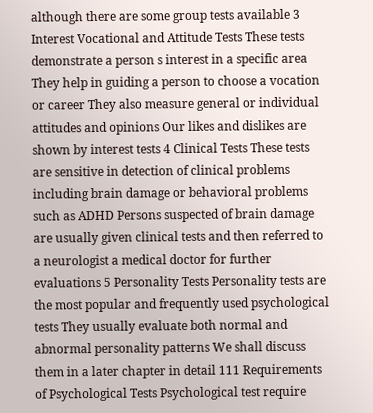although there are some group tests available 3 Interest Vocational and Attitude Tests These tests demonstrate a person s interest in a specific area They help in guiding a person to choose a vocation or career They also measure general or individual attitudes and opinions Our likes and dislikes are shown by interest tests 4 Clinical Tests These tests are sensitive in detection of clinical problems including brain damage or behavioral problems such as ADHD Persons suspected of brain damage are usually given clinical tests and then referred to a neurologist a medical doctor for further evaluations 5 Personality Tests Personality tests are the most popular and frequently used psychological tests They usually evaluate both normal and abnormal personality patterns We shall discuss them in a later chapter in detail 111 Requirements of Psychological Tests Psychological test require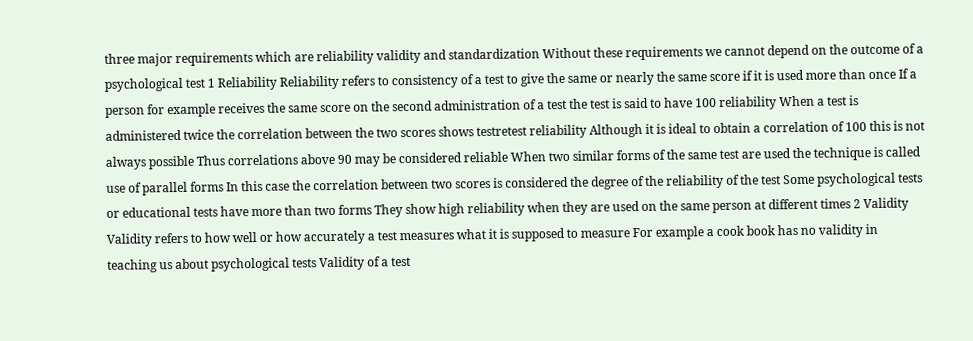three major requirements which are reliability validity and standardization Without these requirements we cannot depend on the outcome of a psychological test 1 Reliability Reliability refers to consistency of a test to give the same or nearly the same score if it is used more than once If a person for example receives the same score on the second administration of a test the test is said to have 100 reliability When a test is administered twice the correlation between the two scores shows testretest reliability Although it is ideal to obtain a correlation of 100 this is not always possible Thus correlations above 90 may be considered reliable When two similar forms of the same test are used the technique is called use of parallel forms In this case the correlation between two scores is considered the degree of the reliability of the test Some psychological tests or educational tests have more than two forms They show high reliability when they are used on the same person at different times 2 Validity Validity refers to how well or how accurately a test measures what it is supposed to measure For example a cook book has no validity in teaching us about psychological tests Validity of a test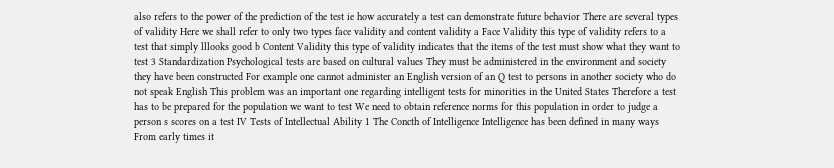also refers to the power of the prediction of the test ie how accurately a test can demonstrate future behavior There are several types of validity Here we shall refer to only two types face validity and content validity a Face Validity this type of validity refers to a test that simply lllooks good b Content Validity this type of validity indicates that the items of the test must show what they want to test 3 Standardization Psychological tests are based on cultural values They must be administered in the environment and society they have been constructed For example one cannot administer an English version of an Q test to persons in another society who do not speak English This problem was an important one regarding intelligent tests for minorities in the United States Therefore a test has to be prepared for the population we want to test We need to obtain reference norms for this population in order to judge a person s scores on a test IV Tests of Intellectual Ability 1 The Concth of Intelligence Intelligence has been defined in many ways From early times it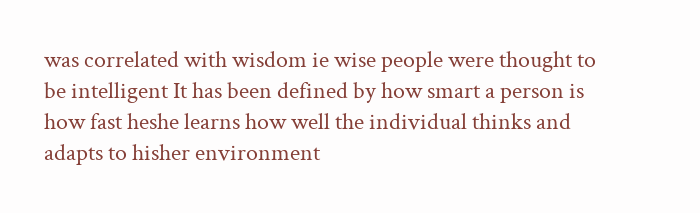was correlated with wisdom ie wise people were thought to be intelligent It has been defined by how smart a person is how fast heshe learns how well the individual thinks and adapts to hisher environment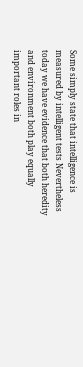Some simply state that intelligence is measured by intelligent tests Nevertheless today we have evidence that both heredity and environment both play equally important roles in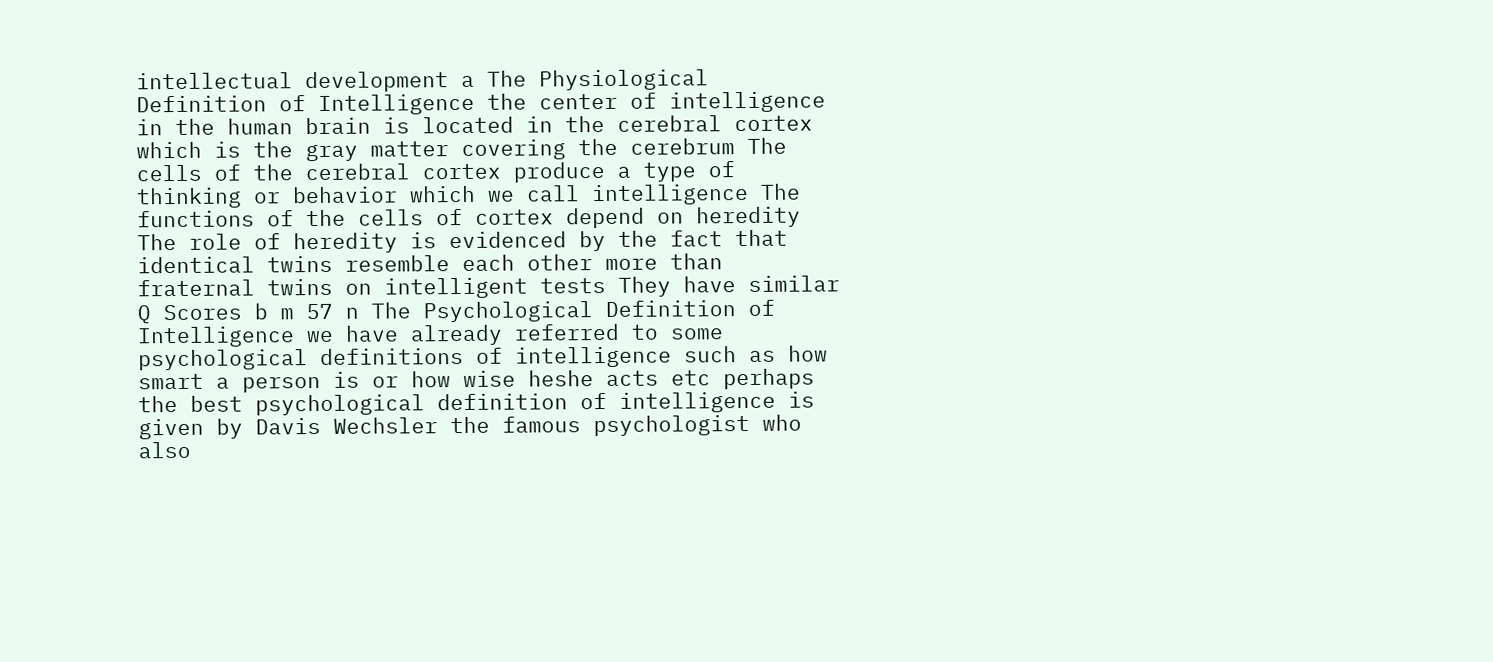intellectual development a The Physiological Definition of Intelligence the center of intelligence in the human brain is located in the cerebral cortex which is the gray matter covering the cerebrum The cells of the cerebral cortex produce a type of thinking or behavior which we call intelligence The functions of the cells of cortex depend on heredity The role of heredity is evidenced by the fact that identical twins resemble each other more than fraternal twins on intelligent tests They have similar Q Scores b m 57 n The Psychological Definition of Intelligence we have already referred to some psychological definitions of intelligence such as how smart a person is or how wise heshe acts etc perhaps the best psychological definition of intelligence is given by Davis Wechsler the famous psychologist who also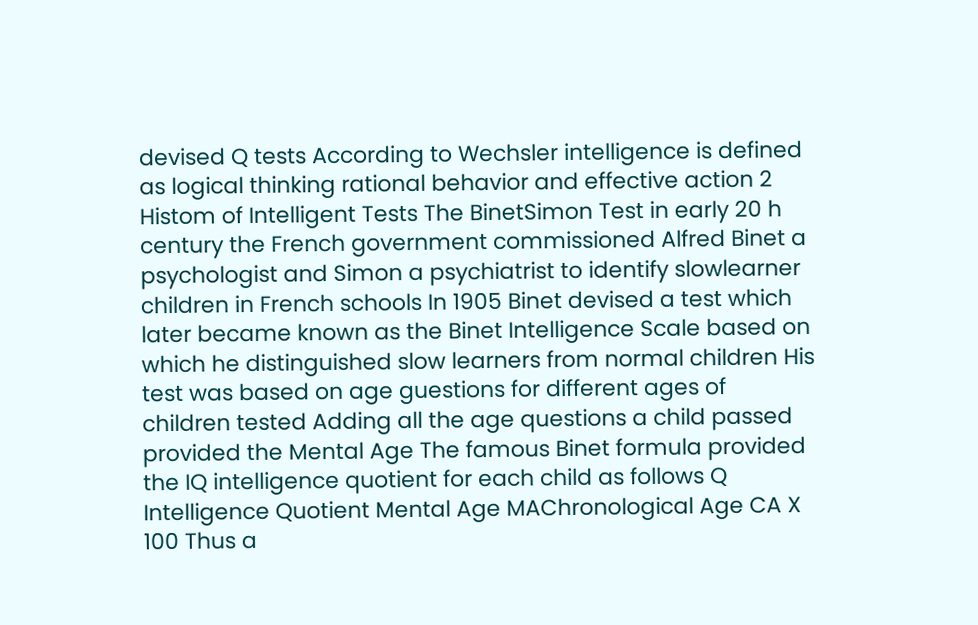devised Q tests According to Wechsler intelligence is defined as logical thinking rational behavior and effective action 2 Histom of Intelligent Tests The BinetSimon Test in early 20 h century the French government commissioned Alfred Binet a psychologist and Simon a psychiatrist to identify slowlearner children in French schools In 1905 Binet devised a test which later became known as the Binet Intelligence Scale based on which he distinguished slow learners from normal children His test was based on age guestions for different ages of children tested Adding all the age questions a child passed provided the Mental Age The famous Binet formula provided the IQ intelligence quotient for each child as follows Q Intelligence Quotient Mental Age MAChronological Age CA X 100 Thus a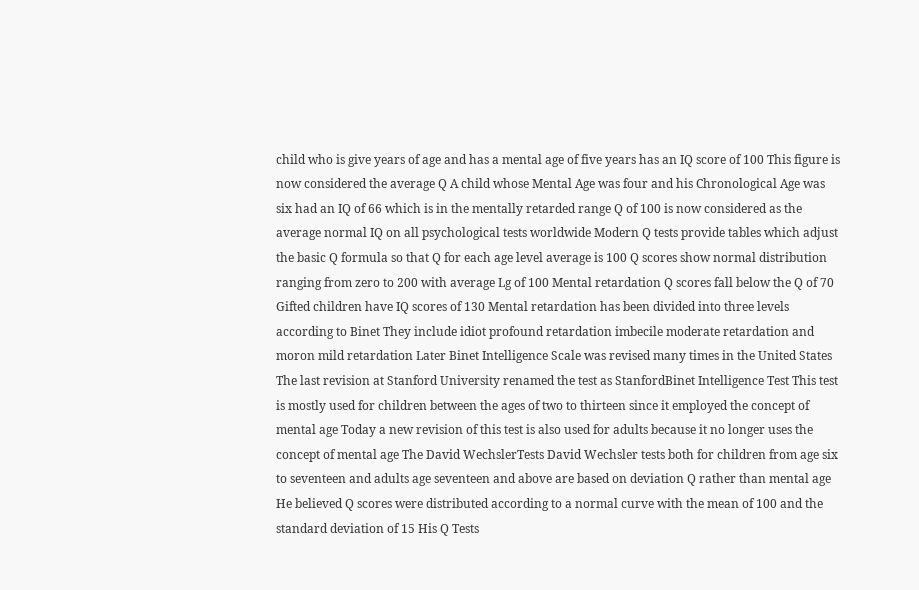child who is give years of age and has a mental age of five years has an IQ score of 100 This figure is now considered the average Q A child whose Mental Age was four and his Chronological Age was six had an IQ of 66 which is in the mentally retarded range Q of 100 is now considered as the average normal IQ on all psychological tests worldwide Modern Q tests provide tables which adjust the basic Q formula so that Q for each age level average is 100 Q scores show normal distribution ranging from zero to 200 with average Lg of 100 Mental retardation Q scores fall below the Q of 70 Gifted children have IQ scores of 130 Mental retardation has been divided into three levels according to Binet They include idiot profound retardation imbecile moderate retardation and moron mild retardation Later Binet Intelligence Scale was revised many times in the United States The last revision at Stanford University renamed the test as StanfordBinet Intelligence Test This test is mostly used for children between the ages of two to thirteen since it employed the concept of mental age Today a new revision of this test is also used for adults because it no longer uses the concept of mental age The David WechslerTests David Wechsler tests both for children from age six to seventeen and adults age seventeen and above are based on deviation Q rather than mental age He believed Q scores were distributed according to a normal curve with the mean of 100 and the standard deviation of 15 His Q Tests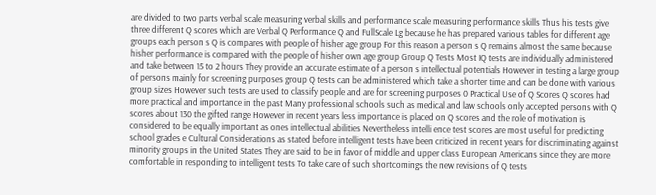are divided to two parts verbal scale measuring verbal skills and performance scale measuring performance skills Thus his tests give three different Q scores which are Verbal Q Performance Q and FullScale Lg because he has prepared various tables for different age groups each person s Q is compares with people of hisher age group For this reason a person s Q remains almost the same because hisher performance is compared with the people of hisher own age group Group Q Tests Most IQ tests are individually administered and take between 15 to 2 hours They provide an accurate estimate of a person s intellectual potentials However in testing a large group of persons mainly for screening purposes group Q tests can be administered which take a shorter time and can be done with various group sizes However such tests are used to classify people and are for screening purposes 0 Practical Use of Q Scores Q scores had more practical and importance in the past Many professional schools such as medical and law schools only accepted persons with Q scores about 130 the gifted range However in recent years less importance is placed on Q scores and the role of motivation is considered to be equally important as ones intellectual abilities Nevertheless intelli ence test scores are most useful for predicting school grades e Cultural Considerations as stated before intelligent tests have been criticized in recent years for discriminating against minority groups in the United States They are said to be in favor of middle and upper class European Americans since they are more comfortable in responding to intelligent tests To take care of such shortcomings the new revisions of Q tests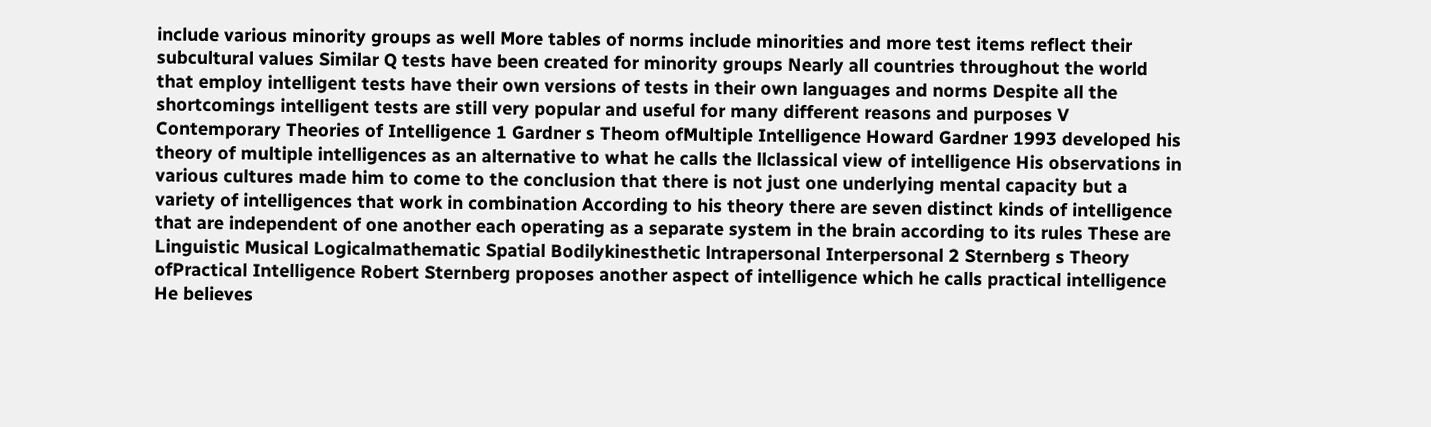include various minority groups as well More tables of norms include minorities and more test items reflect their subcultural values Similar Q tests have been created for minority groups Nearly all countries throughout the world that employ intelligent tests have their own versions of tests in their own languages and norms Despite all the shortcomings intelligent tests are still very popular and useful for many different reasons and purposes V Contemporary Theories of Intelligence 1 Gardner s Theom ofMultiple Intelligence Howard Gardner 1993 developed his theory of multiple intelligences as an alternative to what he calls the llclassical view of intelligence His observations in various cultures made him to come to the conclusion that there is not just one underlying mental capacity but a variety of intelligences that work in combination According to his theory there are seven distinct kinds of intelligence that are independent of one another each operating as a separate system in the brain according to its rules These are Linguistic Musical Logicalmathematic Spatial Bodilykinesthetic lntrapersonal Interpersonal 2 Sternberg s Theory ofPractical Intelligence Robert Sternberg proposes another aspect of intelligence which he calls practical intelligence He believes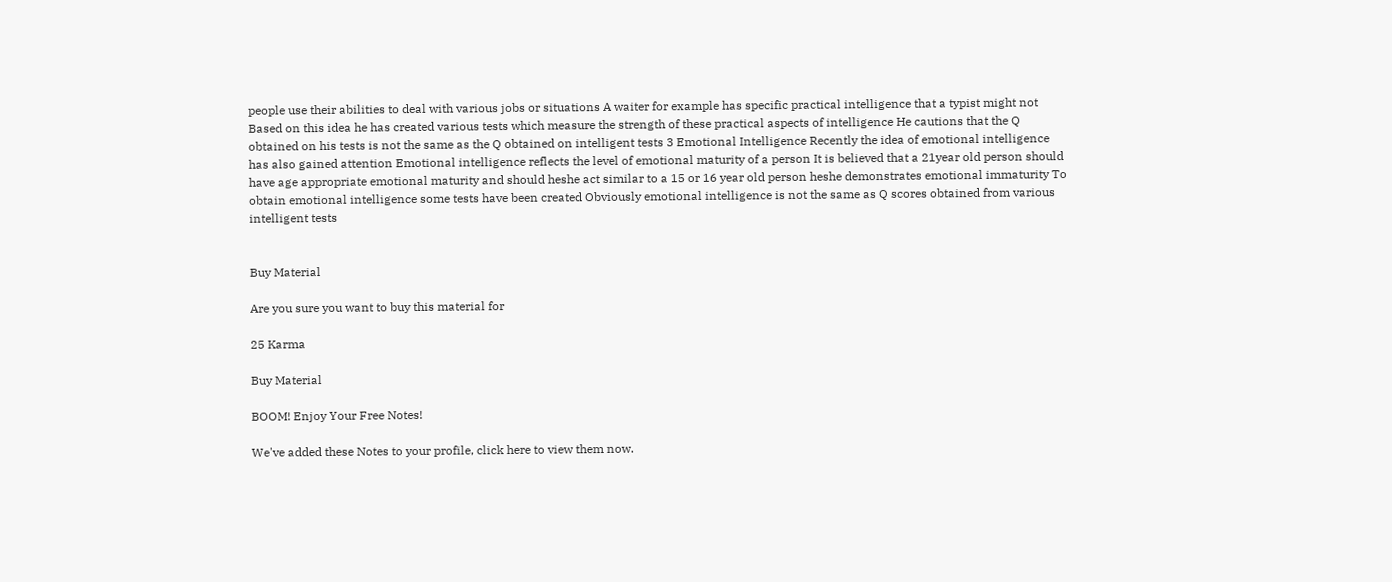people use their abilities to deal with various jobs or situations A waiter for example has specific practical intelligence that a typist might not Based on this idea he has created various tests which measure the strength of these practical aspects of intelligence He cautions that the Q obtained on his tests is not the same as the Q obtained on intelligent tests 3 Emotional Intelligence Recently the idea of emotional intelligence has also gained attention Emotional intelligence reflects the level of emotional maturity of a person It is believed that a 21year old person should have age appropriate emotional maturity and should heshe act similar to a 15 or 16 year old person heshe demonstrates emotional immaturity To obtain emotional intelligence some tests have been created Obviously emotional intelligence is not the same as Q scores obtained from various intelligent tests


Buy Material

Are you sure you want to buy this material for

25 Karma

Buy Material

BOOM! Enjoy Your Free Notes!

We've added these Notes to your profile, click here to view them now.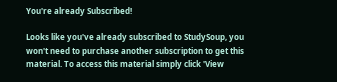You're already Subscribed!

Looks like you've already subscribed to StudySoup, you won't need to purchase another subscription to get this material. To access this material simply click 'View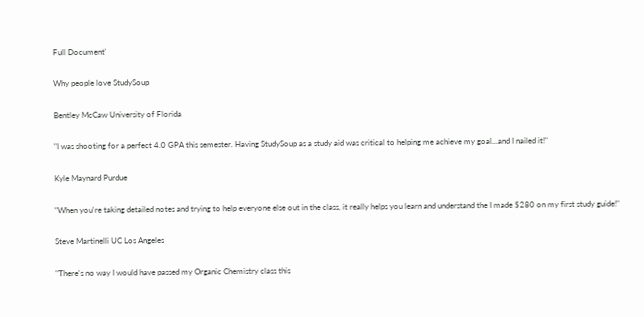Full Document'

Why people love StudySoup

Bentley McCaw University of Florida

"I was shooting for a perfect 4.0 GPA this semester. Having StudySoup as a study aid was critical to helping me achieve my goal...and I nailed it!"

Kyle Maynard Purdue

"When you're taking detailed notes and trying to help everyone else out in the class, it really helps you learn and understand the I made $280 on my first study guide!"

Steve Martinelli UC Los Angeles

"There's no way I would have passed my Organic Chemistry class this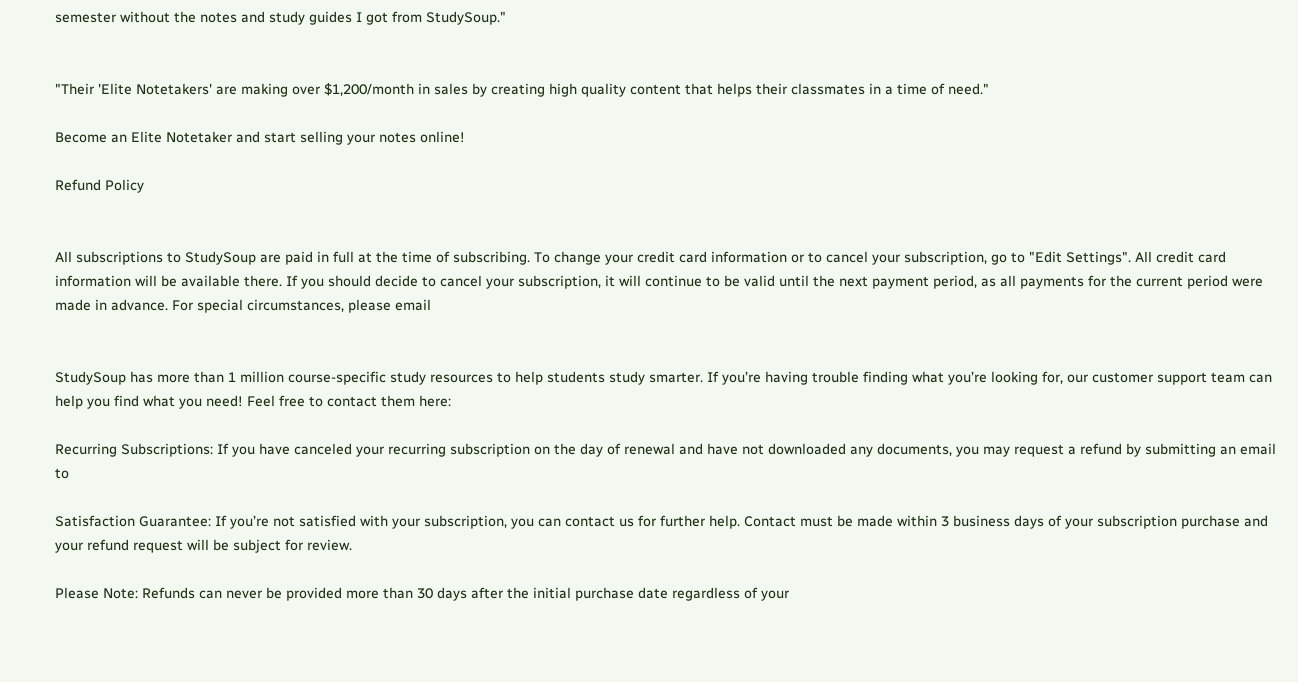semester without the notes and study guides I got from StudySoup."


"Their 'Elite Notetakers' are making over $1,200/month in sales by creating high quality content that helps their classmates in a time of need."

Become an Elite Notetaker and start selling your notes online!

Refund Policy


All subscriptions to StudySoup are paid in full at the time of subscribing. To change your credit card information or to cancel your subscription, go to "Edit Settings". All credit card information will be available there. If you should decide to cancel your subscription, it will continue to be valid until the next payment period, as all payments for the current period were made in advance. For special circumstances, please email


StudySoup has more than 1 million course-specific study resources to help students study smarter. If you’re having trouble finding what you’re looking for, our customer support team can help you find what you need! Feel free to contact them here:

Recurring Subscriptions: If you have canceled your recurring subscription on the day of renewal and have not downloaded any documents, you may request a refund by submitting an email to

Satisfaction Guarantee: If you’re not satisfied with your subscription, you can contact us for further help. Contact must be made within 3 business days of your subscription purchase and your refund request will be subject for review.

Please Note: Refunds can never be provided more than 30 days after the initial purchase date regardless of your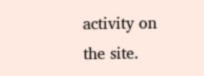activity on the site.